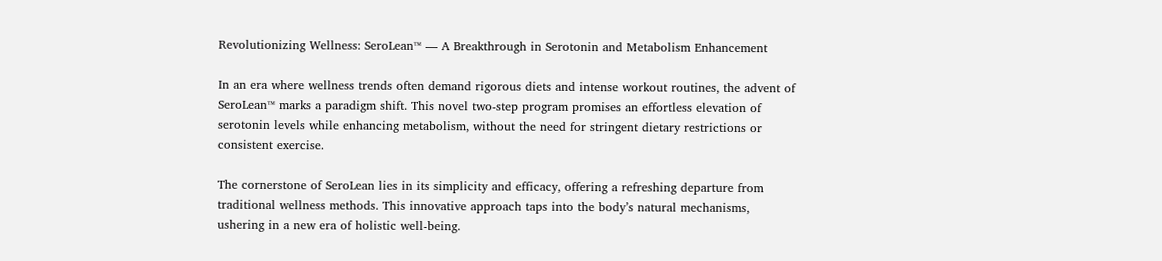Revolutionizing Wellness: SeroLean™ — A Breakthrough in Serotonin and Metabolism Enhancement

In an era where wellness trends often demand rigorous diets and intense workout routines, the advent of SeroLean™ marks a paradigm shift. This novel two-step program promises an effortless elevation of serotonin levels while enhancing metabolism, without the need for stringent dietary restrictions or consistent exercise.

The cornerstone of SeroLean lies in its simplicity and efficacy, offering a refreshing departure from traditional wellness methods. This innovative approach taps into the body’s natural mechanisms, ushering in a new era of holistic well-being.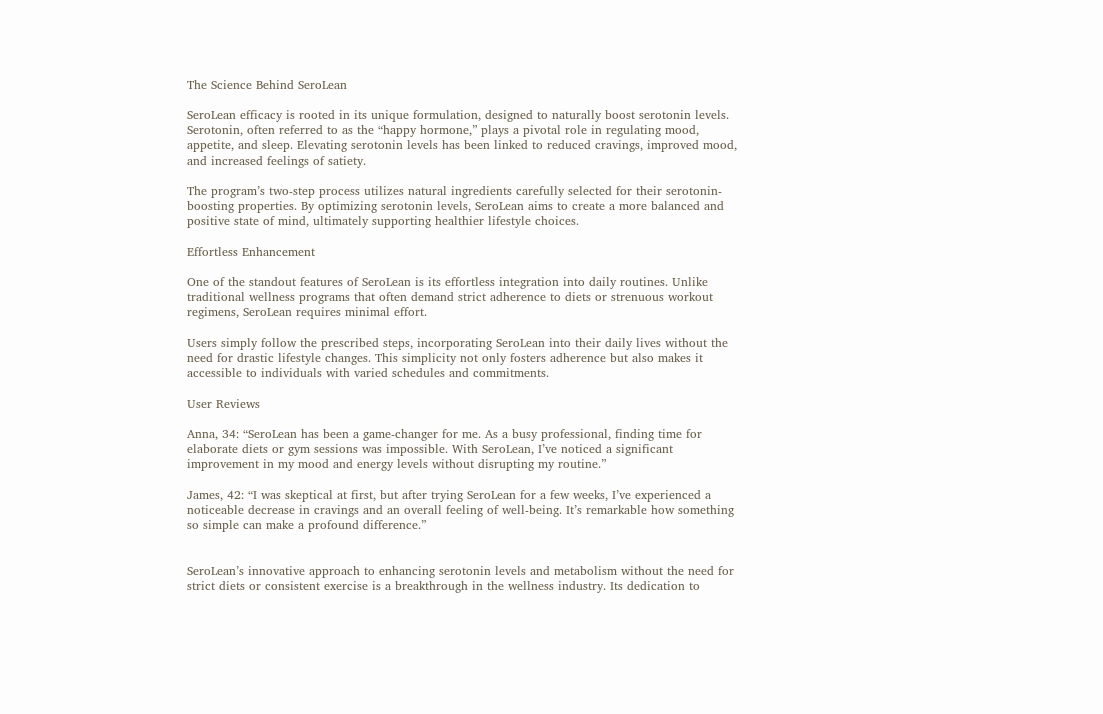The Science Behind SeroLean

SeroLean efficacy is rooted in its unique formulation, designed to naturally boost serotonin levels. Serotonin, often referred to as the “happy hormone,” plays a pivotal role in regulating mood, appetite, and sleep. Elevating serotonin levels has been linked to reduced cravings, improved mood, and increased feelings of satiety.

The program’s two-step process utilizes natural ingredients carefully selected for their serotonin-boosting properties. By optimizing serotonin levels, SeroLean aims to create a more balanced and positive state of mind, ultimately supporting healthier lifestyle choices.

Effortless Enhancement

One of the standout features of SeroLean is its effortless integration into daily routines. Unlike traditional wellness programs that often demand strict adherence to diets or strenuous workout regimens, SeroLean requires minimal effort.

Users simply follow the prescribed steps, incorporating SeroLean into their daily lives without the need for drastic lifestyle changes. This simplicity not only fosters adherence but also makes it accessible to individuals with varied schedules and commitments.

User Reviews

Anna, 34: “SeroLean has been a game-changer for me. As a busy professional, finding time for elaborate diets or gym sessions was impossible. With SeroLean, I’ve noticed a significant improvement in my mood and energy levels without disrupting my routine.”

James, 42: “I was skeptical at first, but after trying SeroLean for a few weeks, I’ve experienced a noticeable decrease in cravings and an overall feeling of well-being. It’s remarkable how something so simple can make a profound difference.”


SeroLean’s innovative approach to enhancing serotonin levels and metabolism without the need for strict diets or consistent exercise is a breakthrough in the wellness industry. Its dedication to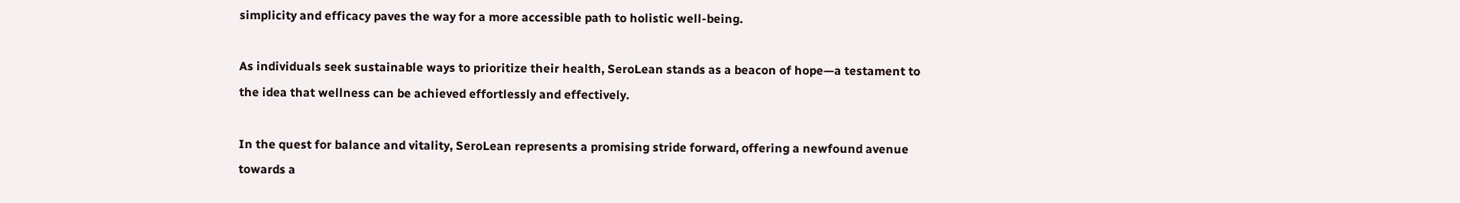simplicity and efficacy paves the way for a more accessible path to holistic well-being.

As individuals seek sustainable ways to prioritize their health, SeroLean stands as a beacon of hope—a testament to the idea that wellness can be achieved effortlessly and effectively.

In the quest for balance and vitality, SeroLean represents a promising stride forward, offering a newfound avenue towards a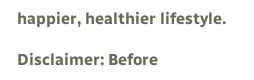happier, healthier lifestyle.

Disclaimer: Before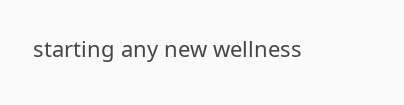starting any new wellness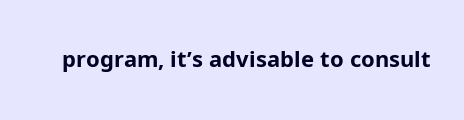program, it’s advisable to consult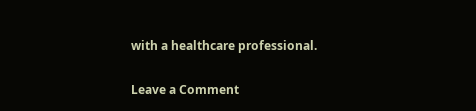with a healthcare professional.

Leave a Comment